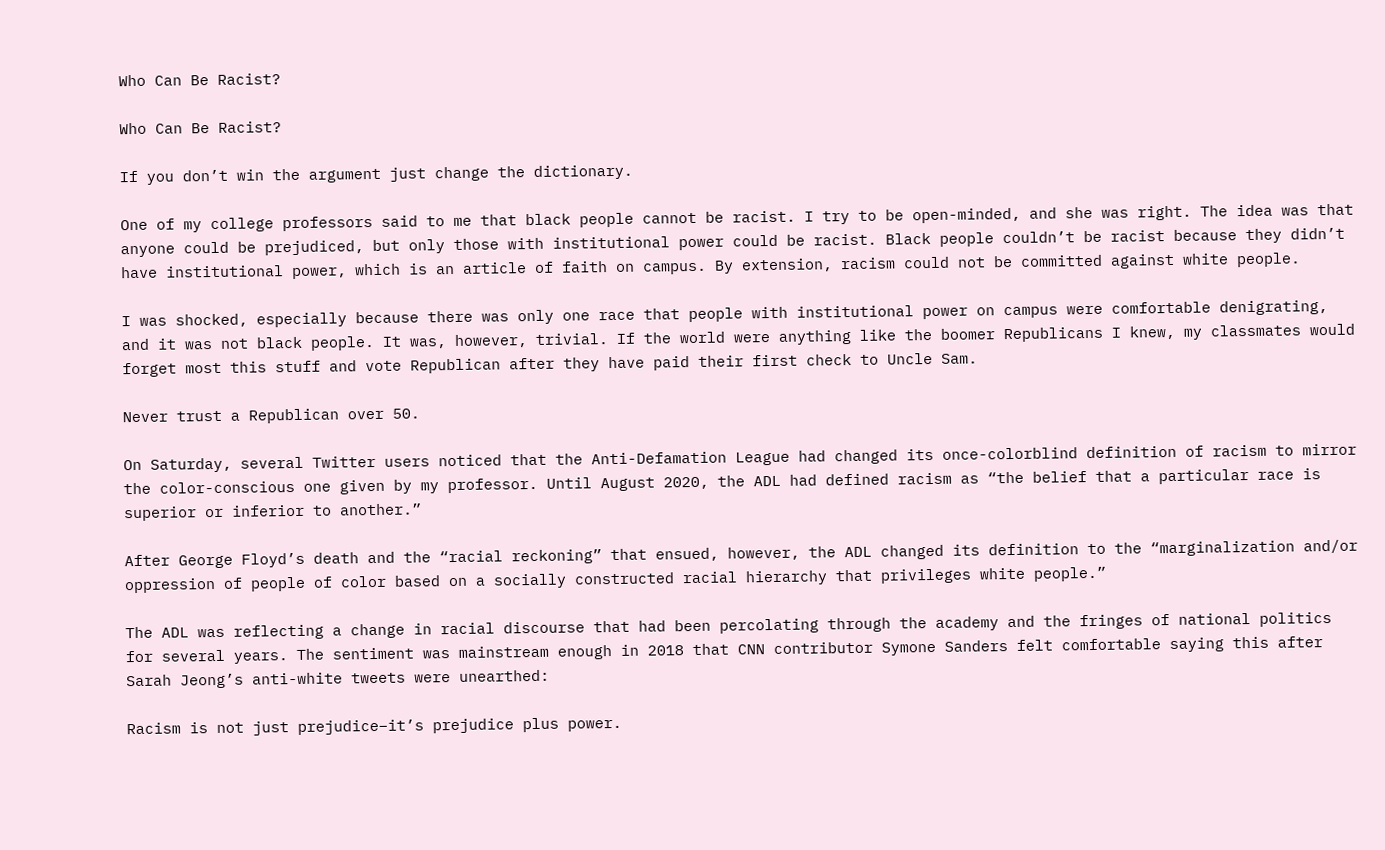Who Can Be Racist?

Who Can Be Racist?

If you don’t win the argument just change the dictionary.

One of my college professors said to me that black people cannot be racist. I try to be open-minded, and she was right. The idea was that anyone could be prejudiced, but only those with institutional power could be racist. Black people couldn’t be racist because they didn’t have institutional power, which is an article of faith on campus. By extension, racism could not be committed against white people.

I was shocked, especially because there was only one race that people with institutional power on campus were comfortable denigrating, and it was not black people. It was, however, trivial. If the world were anything like the boomer Republicans I knew, my classmates would forget most this stuff and vote Republican after they have paid their first check to Uncle Sam.

Never trust a Republican over 50.

On Saturday, several Twitter users noticed that the Anti-Defamation League had changed its once-colorblind definition of racism to mirror the color-conscious one given by my professor. Until August 2020, the ADL had defined racism as “the belief that a particular race is superior or inferior to another.”

After George Floyd’s death and the “racial reckoning” that ensued, however, the ADL changed its definition to the “marginalization and/or oppression of people of color based on a socially constructed racial hierarchy that privileges white people.”

The ADL was reflecting a change in racial discourse that had been percolating through the academy and the fringes of national politics for several years. The sentiment was mainstream enough in 2018 that CNN contributor Symone Sanders felt comfortable saying this after Sarah Jeong’s anti-white tweets were unearthed:

Racism is not just prejudice–it’s prejudice plus power.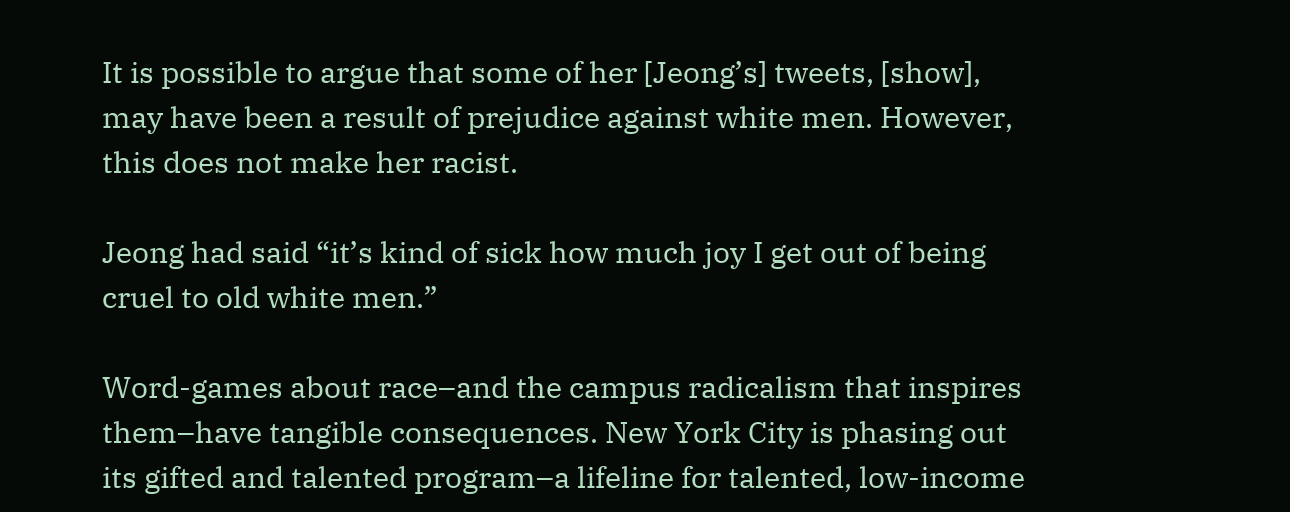It is possible to argue that some of her [Jeong’s] tweets, [show], may have been a result of prejudice against white men. However, this does not make her racist.

Jeong had said “it’s kind of sick how much joy I get out of being cruel to old white men.”

Word-games about race–and the campus radicalism that inspires them–have tangible consequences. New York City is phasing out its gifted and talented program–a lifeline for talented, low-income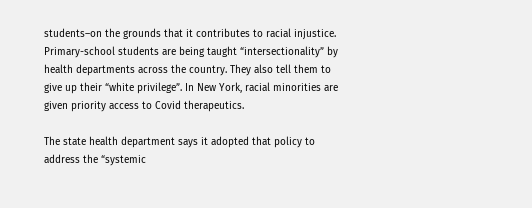students–on the grounds that it contributes to racial injustice. Primary-school students are being taught “intersectionality” by health departments across the country. They also tell them to give up their “white privilege”. In New York, racial minorities are given priority access to Covid therapeutics.

The state health department says it adopted that policy to address the “systemic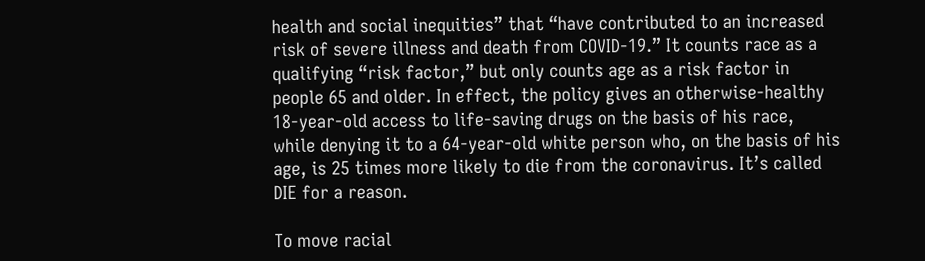health and social inequities” that “have contributed to an increased risk of severe illness and death from COVID-19.” It counts race as a qualifying “risk factor,” but only counts age as a risk factor in people 65 and older. In effect, the policy gives an otherwise-healthy 18-year-old access to life-saving drugs on the basis of his race, while denying it to a 64-year-old white person who, on the basis of his age, is 25 times more likely to die from the coronavirus. It’s called DIE for a reason.

To move racial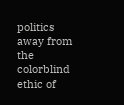politics away from the colorblind ethic of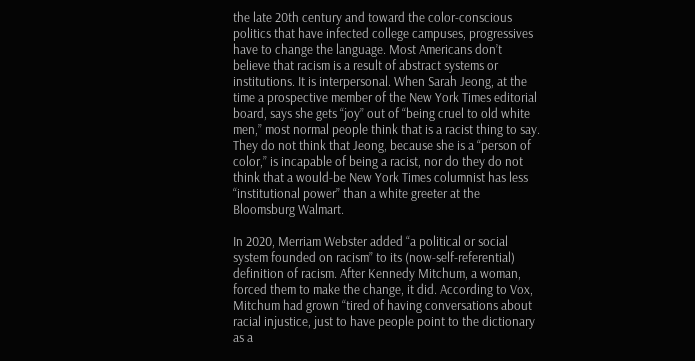the late 20th century and toward the color-conscious politics that have infected college campuses, progressives have to change the language. Most Americans don’t believe that racism is a result of abstract systems or institutions. It is interpersonal. When Sarah Jeong, at the time a prospective member of the New York Times editorial board, says she gets “joy” out of “being cruel to old white men,” most normal people think that is a racist thing to say. They do not think that Jeong, because she is a “person of color,” is incapable of being a racist, nor do they do not think that a would-be New York Times columnist has less “institutional power” than a white greeter at the Bloomsburg Walmart.

In 2020, Merriam Webster added “a political or social system founded on racism” to its (now-self-referential) definition of racism. After Kennedy Mitchum, a woman, forced them to make the change, it did. According to Vox, Mitchum had grown “tired of having conversations about racial injustice, just to have people point to the dictionary as a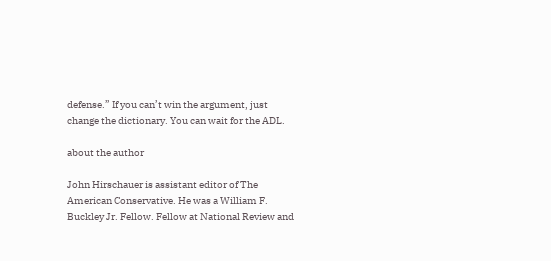defense.” If you can’t win the argument, just change the dictionary. You can wait for the ADL.

about the author

John Hirschauer is assistant editor of The American Conservative. He was a William F. Buckley Jr. Fellow. Fellow at National Review and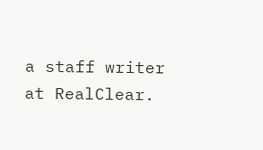a staff writer at RealClear.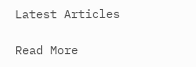Latest Articles

Read More